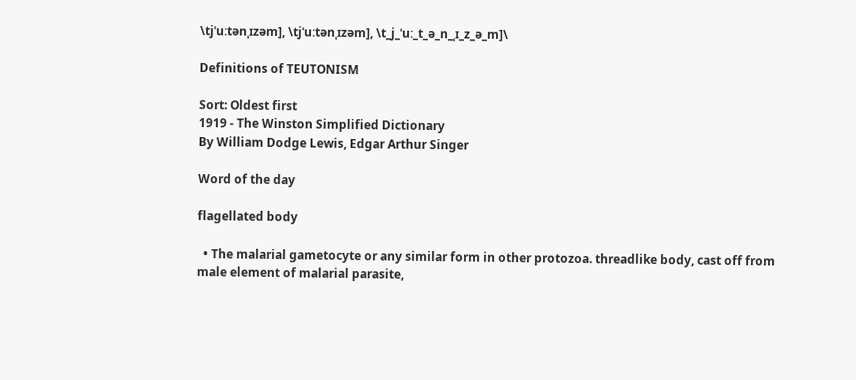\tjˈuːtənˌɪzəm], \tjˈuːtənˌɪzəm], \t_j_ˈuː_t_ə_n_ˌɪ_z_ə_m]\

Definitions of TEUTONISM

Sort: Oldest first
1919 - The Winston Simplified Dictionary
By William Dodge Lewis, Edgar Arthur Singer

Word of the day

flagellated body

  • The malarial gametocyte or any similar form in other protozoa. threadlike body, cast off from male element of malarial parasite,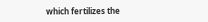which fertilizes the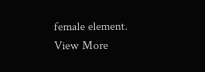female element.
View More